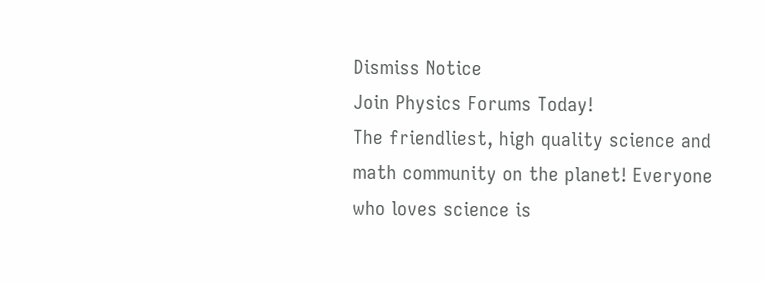Dismiss Notice
Join Physics Forums Today!
The friendliest, high quality science and math community on the planet! Everyone who loves science is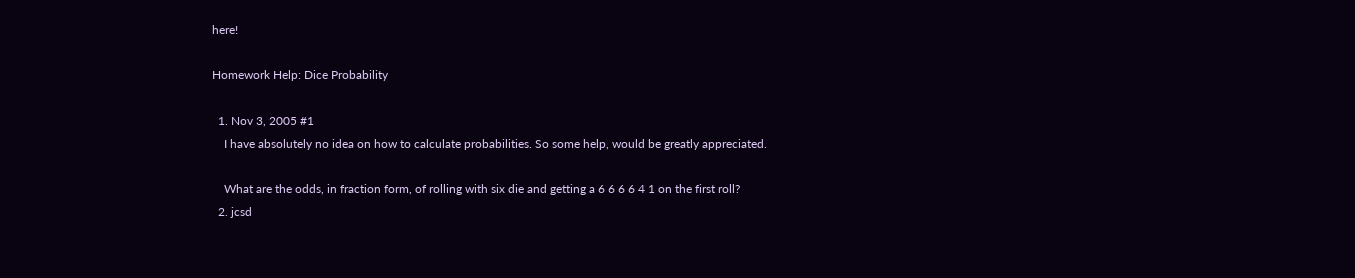here!

Homework Help: Dice Probability

  1. Nov 3, 2005 #1
    I have absolutely no idea on how to calculate probabilities. So some help, would be greatly appreciated.

    What are the odds, in fraction form, of rolling with six die and getting a 6 6 6 6 4 1 on the first roll?
  2. jcsd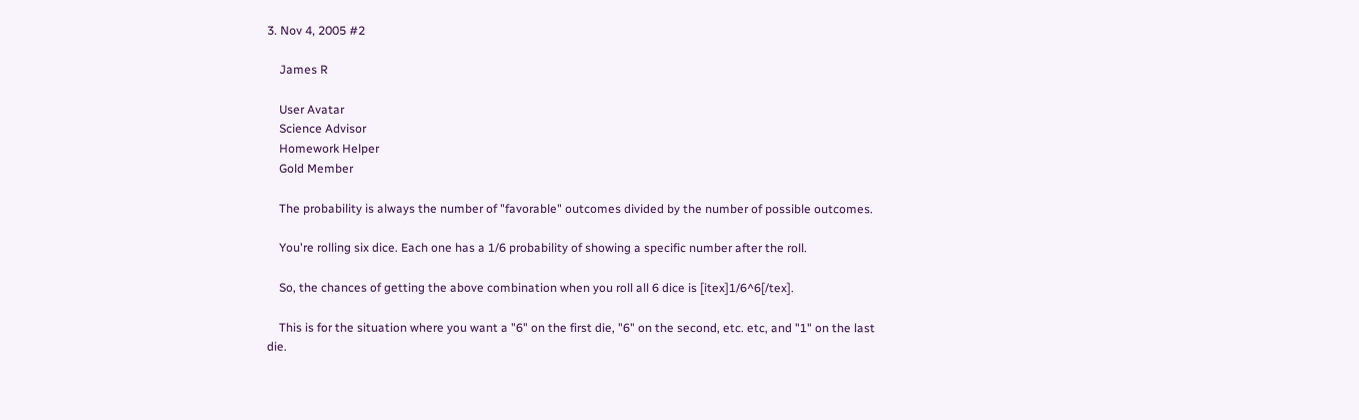3. Nov 4, 2005 #2

    James R

    User Avatar
    Science Advisor
    Homework Helper
    Gold Member

    The probability is always the number of "favorable" outcomes divided by the number of possible outcomes.

    You're rolling six dice. Each one has a 1/6 probability of showing a specific number after the roll.

    So, the chances of getting the above combination when you roll all 6 dice is [itex]1/6^6[/tex].

    This is for the situation where you want a "6" on the first die, "6" on the second, etc. etc, and "1" on the last die.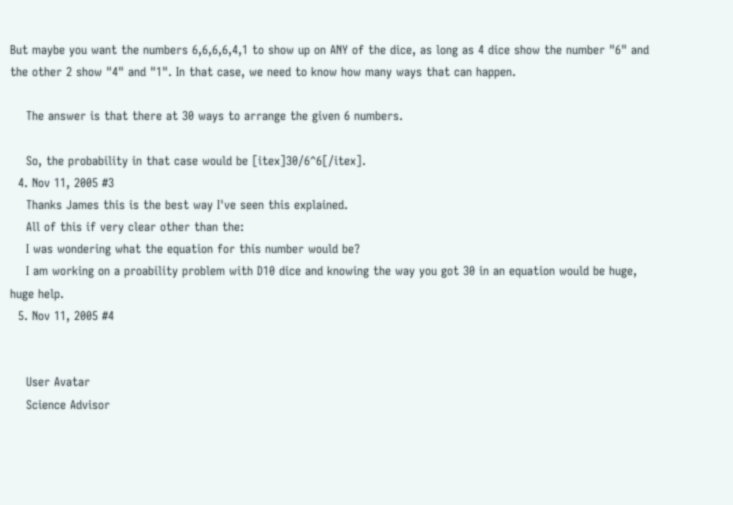But maybe you want the numbers 6,6,6,6,4,1 to show up on ANY of the dice, as long as 4 dice show the number "6" and the other 2 show "4" and "1". In that case, we need to know how many ways that can happen.

    The answer is that there at 30 ways to arrange the given 6 numbers.

    So, the probability in that case would be [itex]30/6^6[/itex].
  4. Nov 11, 2005 #3
    Thanks James this is the best way I've seen this explained.
    All of this if very clear other than the:
    I was wondering what the equation for this number would be?
    I am working on a proability problem with D10 dice and knowing the way you got 30 in an equation would be huge, huge help.
  5. Nov 11, 2005 #4


    User Avatar
    Science Advisor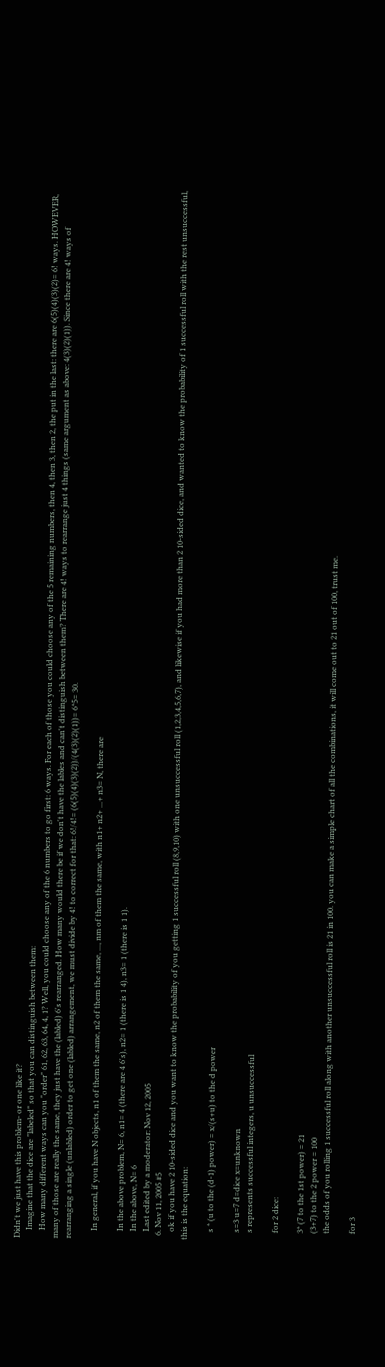Didn't we just have this problem- or one like it?
    Imagine that the dice are "labeled" so that you can distinguish between them:
    How many different ways can you "order" 61, 62, 63, 64, 4, 1? Well, you could choose any of the 6 numbers to go first: 6 ways. For each of those you could choose any of the 5 remaining numbers, then 4, then 3, then 2, the put in the last: there are 6(5)(4)(3)(2)= 6! ways. HOWEVER, many of those are really the same, they just have the (labled) 6's rearranged. How many would there be if we don't have the lables and can't distinguish between them? There are 4! ways to rearrange just 4 things (same argument as above: 4(3)(2)(1)). Since there are 4! ways of rearranging a single (unlabled) order to get one (labled) arrangement, we must divide by 4! to correct for that: 6!/4!= (6(5)(4)(3)(2))/(4(3)(2)(1))= 6*5= 30.

    In general, if you have N objects, n1 of them the same, n2 of them the same, ..., nm of them the same, with n1+ n2+ ...+ n3= N, there are

    In the above problem, N= 6, n1= 4 (there are 4 6's), n2= 1 (there is 1 4), n3= 1 (there is 1 1).
    In the above, N= 6
    Last edited by a moderator: Nov 12, 2005
  6. Nov 11, 2005 #5
    ok if you have 2 10-sided dice and you want to know the probability of you getting 1 successful roll (8,9,10) with one unsuccessful roll (1,2,3,4,5,6,7), and likewise if you had more than 2 10-sided dice, and wanted to know the probability of 1 successful roll with the rest unsuccessful, this is the equation:

    s * (u to the (d-1) power) = x/(s+u) to the d power

    s=3 u=7 d=dice x=unknown
    s represents successful integers, u unsuccessful

    for 2 dice:

    3* (7 to the 1st power) = 21
    (3+7) to the 2 power = 100
    the odds of you rolling 1 successful roll along with another unsuccessful roll is 21 in 100. you can make a simple chart of all the combinations, it will come out to 21 out of 100, trust me.

    for 3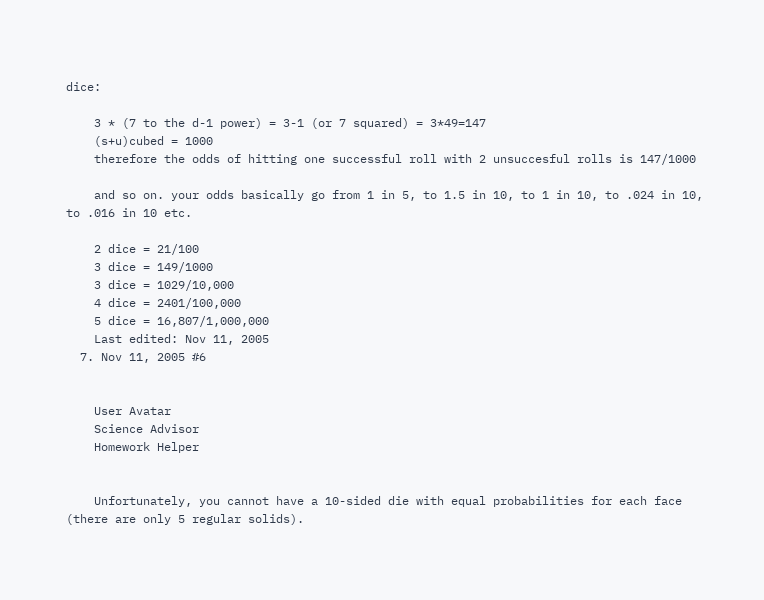dice:

    3 * (7 to the d-1 power) = 3-1 (or 7 squared) = 3*49=147
    (s+u)cubed = 1000
    therefore the odds of hitting one successful roll with 2 unsuccesful rolls is 147/1000

    and so on. your odds basically go from 1 in 5, to 1.5 in 10, to 1 in 10, to .024 in 10, to .016 in 10 etc.

    2 dice = 21/100
    3 dice = 149/1000
    3 dice = 1029/10,000
    4 dice = 2401/100,000
    5 dice = 16,807/1,000,000
    Last edited: Nov 11, 2005
  7. Nov 11, 2005 #6


    User Avatar
    Science Advisor
    Homework Helper


    Unfortunately, you cannot have a 10-sided die with equal probabilities for each face (there are only 5 regular solids).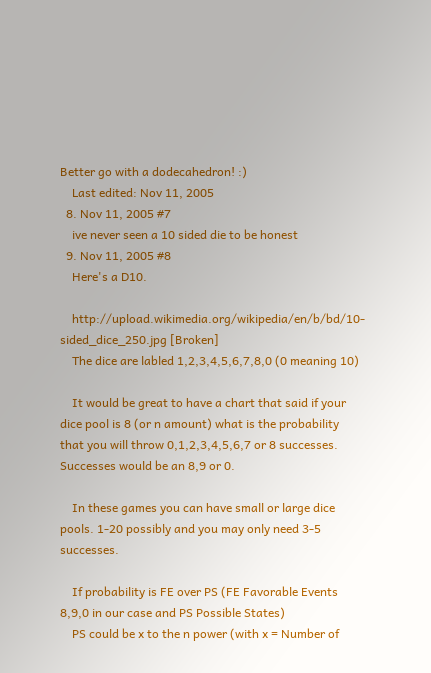Better go with a dodecahedron! :)
    Last edited: Nov 11, 2005
  8. Nov 11, 2005 #7
    ive never seen a 10 sided die to be honest
  9. Nov 11, 2005 #8
    Here's a D10.

    http://upload.wikimedia.org/wikipedia/en/b/bd/10-sided_dice_250.jpg [Broken]
    The dice are labled 1,2,3,4,5,6,7,8,0 (0 meaning 10)

    It would be great to have a chart that said if your dice pool is 8 (or n amount) what is the probability that you will throw 0,1,2,3,4,5,6,7 or 8 successes. Successes would be an 8,9 or 0.

    In these games you can have small or large dice pools. 1-20 possibly and you may only need 3-5 successes.

    If probability is FE over PS (FE Favorable Events 8,9,0 in our case and PS Possible States)
    PS could be x to the n power (with x = Number of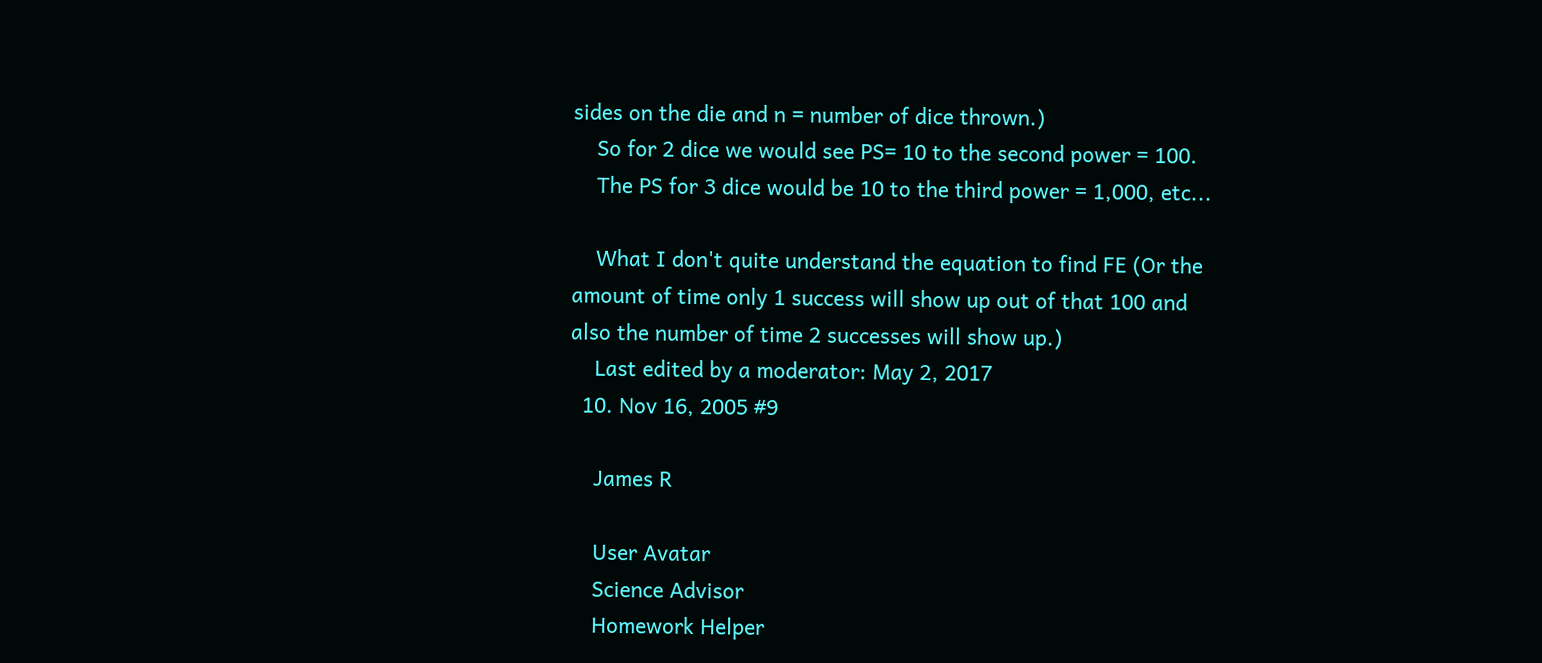sides on the die and n = number of dice thrown.)
    So for 2 dice we would see PS= 10 to the second power = 100.
    The PS for 3 dice would be 10 to the third power = 1,000, etc...

    What I don't quite understand the equation to find FE (Or the amount of time only 1 success will show up out of that 100 and also the number of time 2 successes will show up.)
    Last edited by a moderator: May 2, 2017
  10. Nov 16, 2005 #9

    James R

    User Avatar
    Science Advisor
    Homework Helper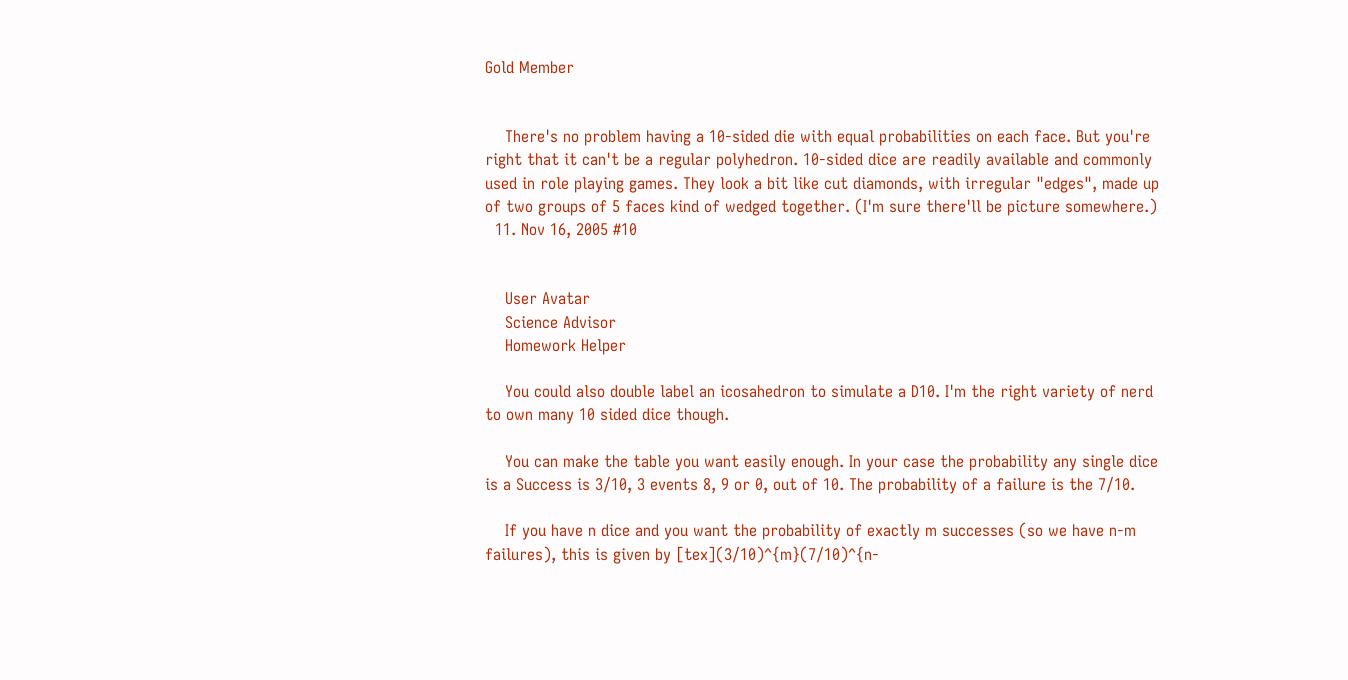Gold Member


    There's no problem having a 10-sided die with equal probabilities on each face. But you're right that it can't be a regular polyhedron. 10-sided dice are readily available and commonly used in role playing games. They look a bit like cut diamonds, with irregular "edges", made up of two groups of 5 faces kind of wedged together. (I'm sure there'll be picture somewhere.)
  11. Nov 16, 2005 #10


    User Avatar
    Science Advisor
    Homework Helper

    You could also double label an icosahedron to simulate a D10. I'm the right variety of nerd to own many 10 sided dice though.

    You can make the table you want easily enough. In your case the probability any single dice is a Success is 3/10, 3 events 8, 9 or 0, out of 10. The probability of a failure is the 7/10.

    If you have n dice and you want the probability of exactly m successes (so we have n-m failures), this is given by [tex](3/10)^{m}(7/10)^{n-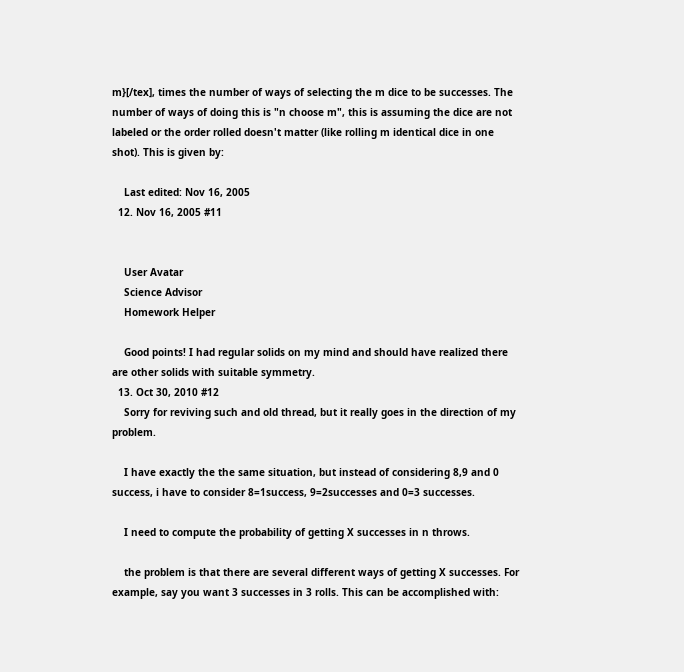m}[/tex], times the number of ways of selecting the m dice to be successes. The number of ways of doing this is "n choose m", this is assuming the dice are not labeled or the order rolled doesn't matter (like rolling m identical dice in one shot). This is given by:

    Last edited: Nov 16, 2005
  12. Nov 16, 2005 #11


    User Avatar
    Science Advisor
    Homework Helper

    Good points! I had regular solids on my mind and should have realized there are other solids with suitable symmetry.
  13. Oct 30, 2010 #12
    Sorry for reviving such and old thread, but it really goes in the direction of my problem.

    I have exactly the the same situation, but instead of considering 8,9 and 0 success, i have to consider 8=1success, 9=2successes and 0=3 successes.

    I need to compute the probability of getting X successes in n throws.

    the problem is that there are several different ways of getting X successes. For example, say you want 3 successes in 3 rolls. This can be accomplished with: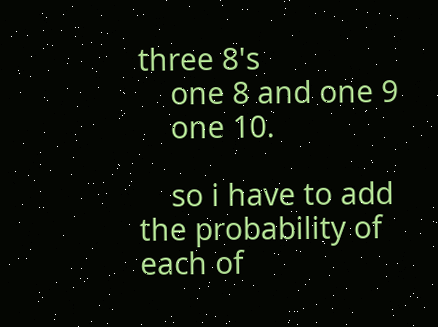three 8's
    one 8 and one 9
    one 10.

    so i have to add the probability of each of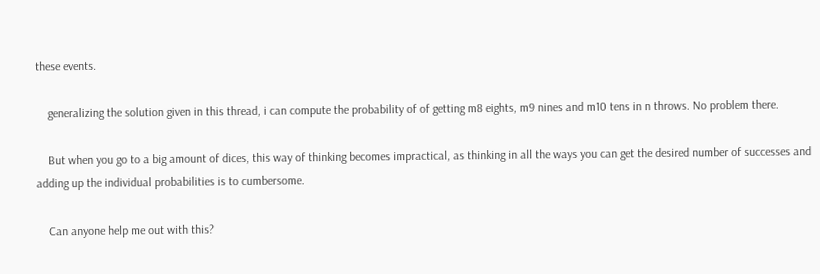these events.

    generalizing the solution given in this thread, i can compute the probability of of getting m8 eights, m9 nines and m10 tens in n throws. No problem there.

    But when you go to a big amount of dices, this way of thinking becomes impractical, as thinking in all the ways you can get the desired number of successes and adding up the individual probabilities is to cumbersome.

    Can anyone help me out with this?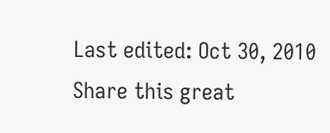Last edited: Oct 30, 2010
Share this great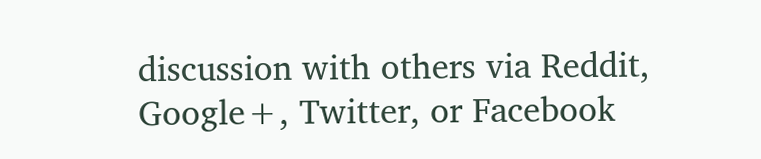discussion with others via Reddit, Google+, Twitter, or Facebook